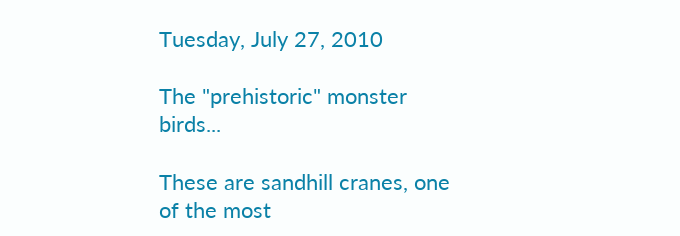Tuesday, July 27, 2010

The "prehistoric" monster birds...

These are sandhill cranes, one of the most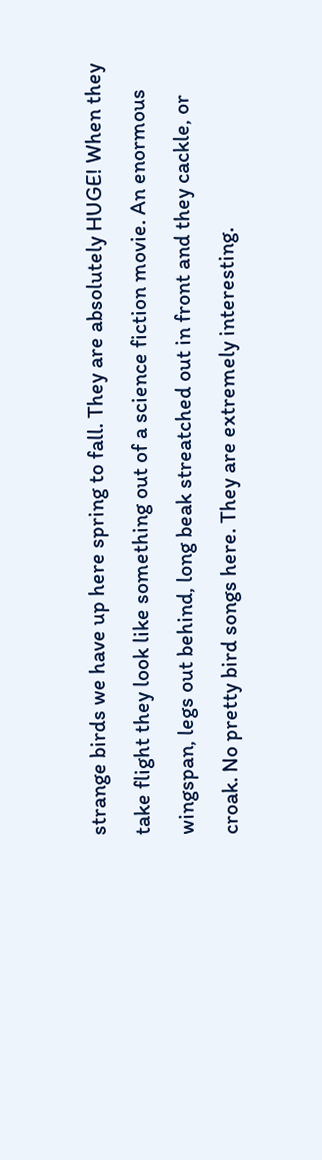strange birds we have up here spring to fall. They are absolutely HUGE! When they take flight they look like something out of a science fiction movie. An enormous wingspan, legs out behind, long beak streatched out in front and they cackle, or croak. No pretty bird songs here. They are extremely interesting.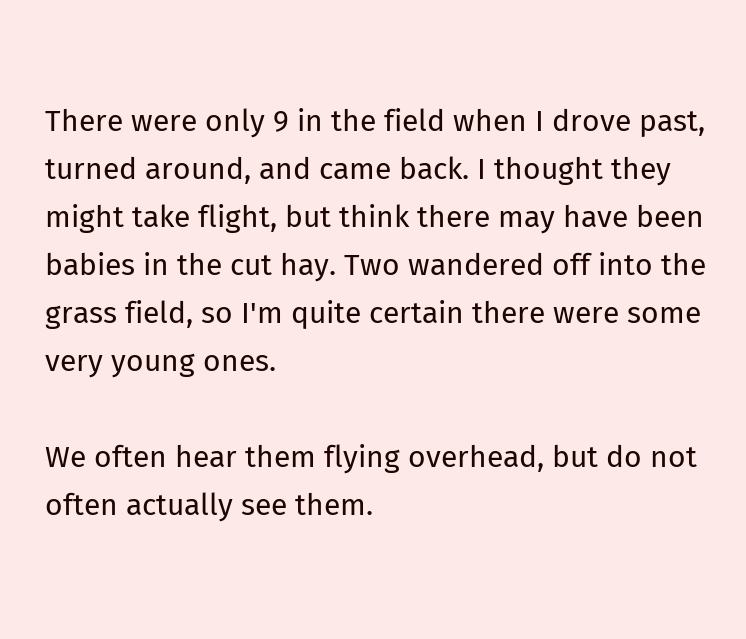There were only 9 in the field when I drove past, turned around, and came back. I thought they might take flight, but think there may have been babies in the cut hay. Two wandered off into the grass field, so I'm quite certain there were some very young ones.

We often hear them flying overhead, but do not often actually see them.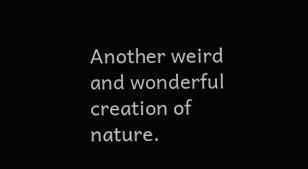Another weird and wonderful creation of nature.